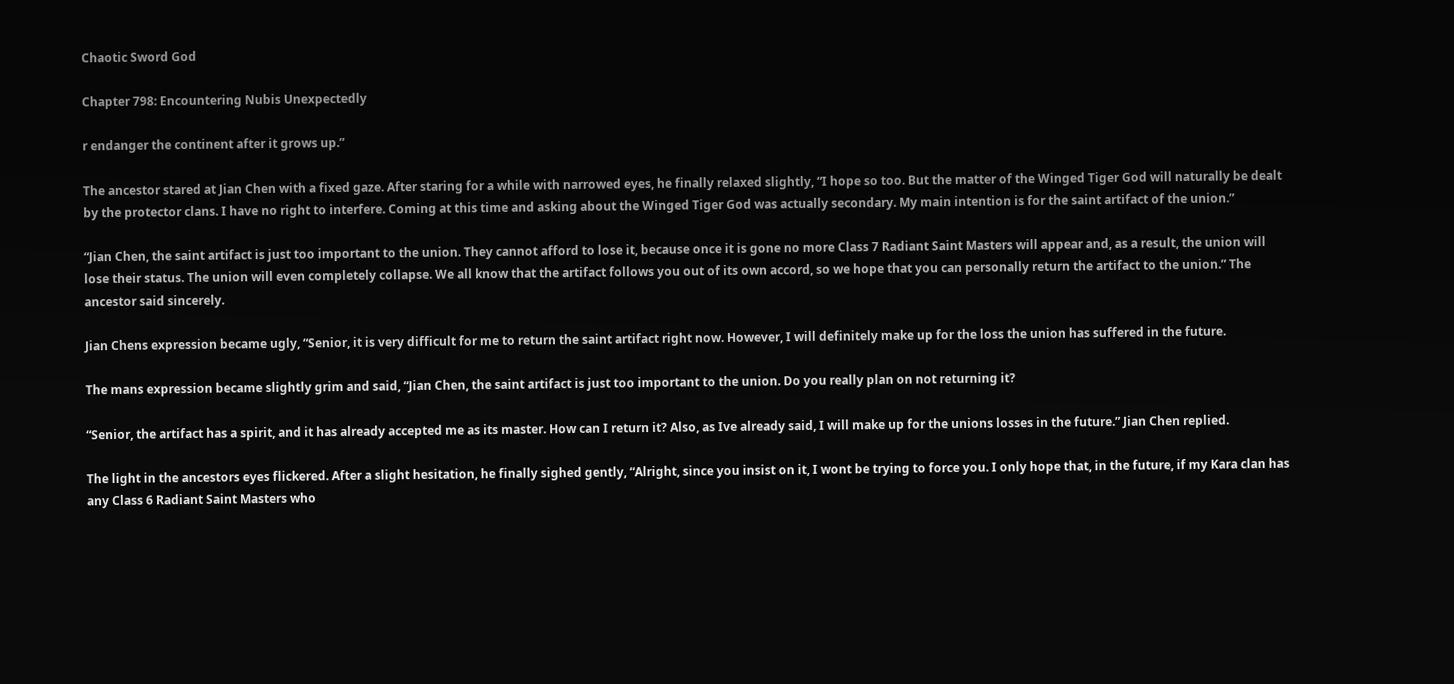Chaotic Sword God

Chapter 798: Encountering Nubis Unexpectedly

r endanger the continent after it grows up.”

The ancestor stared at Jian Chen with a fixed gaze. After staring for a while with narrowed eyes, he finally relaxed slightly, “I hope so too. But the matter of the Winged Tiger God will naturally be dealt by the protector clans. I have no right to interfere. Coming at this time and asking about the Winged Tiger God was actually secondary. My main intention is for the saint artifact of the union.”

“Jian Chen, the saint artifact is just too important to the union. They cannot afford to lose it, because once it is gone no more Class 7 Radiant Saint Masters will appear and, as a result, the union will lose their status. The union will even completely collapse. We all know that the artifact follows you out of its own accord, so we hope that you can personally return the artifact to the union.” The ancestor said sincerely.

Jian Chens expression became ugly, “Senior, it is very difficult for me to return the saint artifact right now. However, I will definitely make up for the loss the union has suffered in the future.

The mans expression became slightly grim and said, “Jian Chen, the saint artifact is just too important to the union. Do you really plan on not returning it?

“Senior, the artifact has a spirit, and it has already accepted me as its master. How can I return it? Also, as Ive already said, I will make up for the unions losses in the future.” Jian Chen replied.

The light in the ancestors eyes flickered. After a slight hesitation, he finally sighed gently, “Alright, since you insist on it, I wont be trying to force you. I only hope that, in the future, if my Kara clan has any Class 6 Radiant Saint Masters who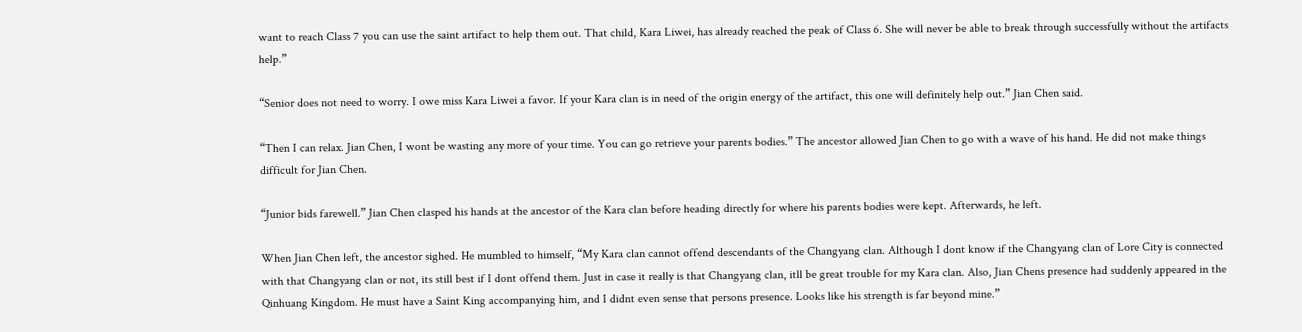want to reach Class 7 you can use the saint artifact to help them out. That child, Kara Liwei, has already reached the peak of Class 6. She will never be able to break through successfully without the artifacts help.”

“Senior does not need to worry. I owe miss Kara Liwei a favor. If your Kara clan is in need of the origin energy of the artifact, this one will definitely help out.” Jian Chen said.

“Then I can relax. Jian Chen, I wont be wasting any more of your time. You can go retrieve your parents bodies.” The ancestor allowed Jian Chen to go with a wave of his hand. He did not make things difficult for Jian Chen.

“Junior bids farewell.” Jian Chen clasped his hands at the ancestor of the Kara clan before heading directly for where his parents bodies were kept. Afterwards, he left.

When Jian Chen left, the ancestor sighed. He mumbled to himself, “My Kara clan cannot offend descendants of the Changyang clan. Although I dont know if the Changyang clan of Lore City is connected with that Changyang clan or not, its still best if I dont offend them. Just in case it really is that Changyang clan, itll be great trouble for my Kara clan. Also, Jian Chens presence had suddenly appeared in the Qinhuang Kingdom. He must have a Saint King accompanying him, and I didnt even sense that persons presence. Looks like his strength is far beyond mine.”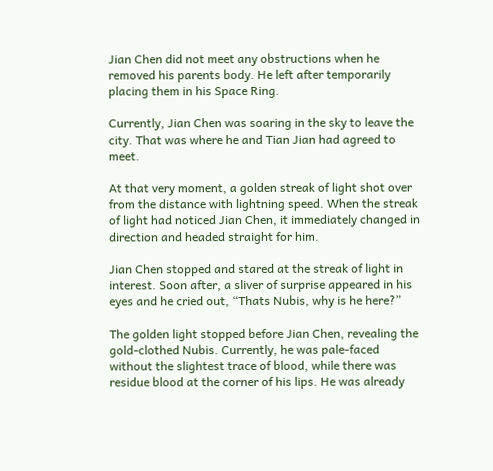Jian Chen did not meet any obstructions when he removed his parents body. He left after temporarily placing them in his Space Ring.

Currently, Jian Chen was soaring in the sky to leave the city. That was where he and Tian Jian had agreed to meet.

At that very moment, a golden streak of light shot over from the distance with lightning speed. When the streak of light had noticed Jian Chen, it immediately changed in direction and headed straight for him.

Jian Chen stopped and stared at the streak of light in interest. Soon after, a sliver of surprise appeared in his eyes and he cried out, “Thats Nubis, why is he here?”

The golden light stopped before Jian Chen, revealing the gold-clothed Nubis. Currently, he was pale-faced without the slightest trace of blood, while there was residue blood at the corner of his lips. He was already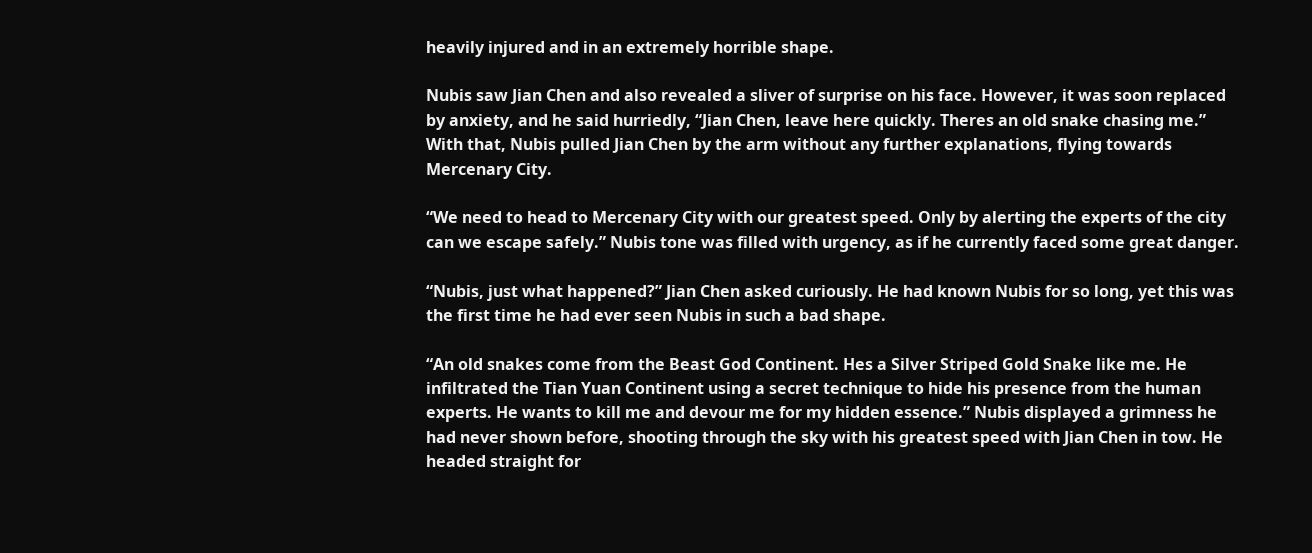heavily injured and in an extremely horrible shape.

Nubis saw Jian Chen and also revealed a sliver of surprise on his face. However, it was soon replaced by anxiety, and he said hurriedly, “Jian Chen, leave here quickly. Theres an old snake chasing me.” With that, Nubis pulled Jian Chen by the arm without any further explanations, flying towards Mercenary City.

“We need to head to Mercenary City with our greatest speed. Only by alerting the experts of the city can we escape safely.” Nubis tone was filled with urgency, as if he currently faced some great danger.

“Nubis, just what happened?” Jian Chen asked curiously. He had known Nubis for so long, yet this was the first time he had ever seen Nubis in such a bad shape.

“An old snakes come from the Beast God Continent. Hes a Silver Striped Gold Snake like me. He infiltrated the Tian Yuan Continent using a secret technique to hide his presence from the human experts. He wants to kill me and devour me for my hidden essence.” Nubis displayed a grimness he had never shown before, shooting through the sky with his greatest speed with Jian Chen in tow. He headed straight for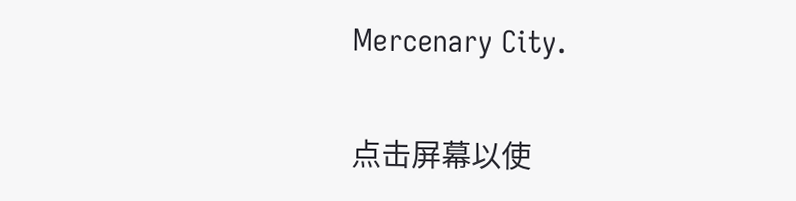Mercenary City.

点击屏幕以使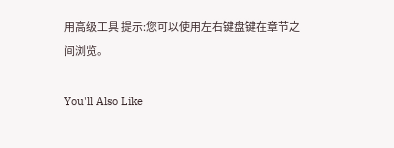用高级工具 提示:您可以使用左右键盘键在章节之间浏览。

You'll Also Like